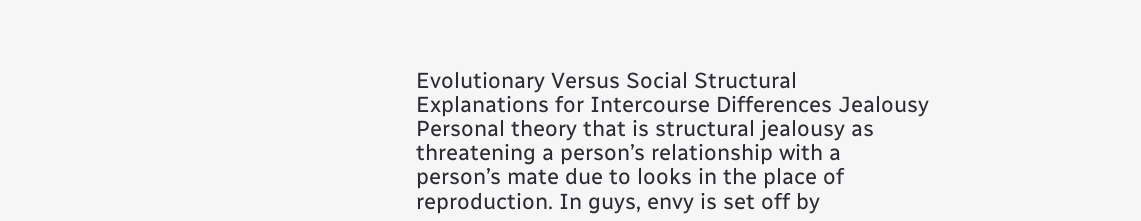Evolutionary Versus Social Structural Explanations for Intercourse Differences Jealousy Personal theory that is structural jealousy as threatening a person’s relationship with a person’s mate due to looks in the place of reproduction. In guys, envy is set off by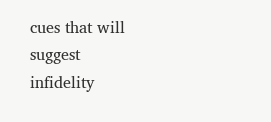cues that will suggest infidelity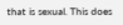that is sexual. This does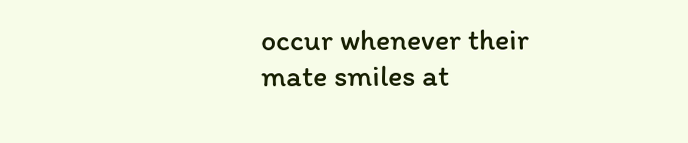occur whenever their mate smiles at